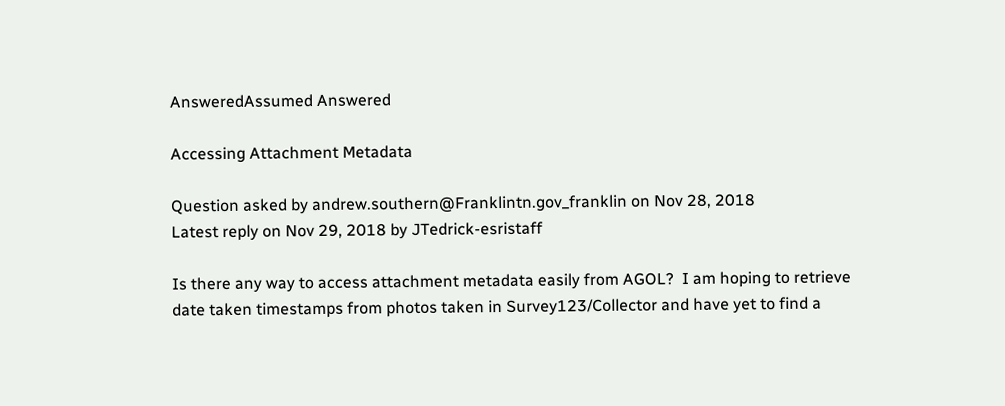AnsweredAssumed Answered

Accessing Attachment Metadata

Question asked by andrew.southern@Franklintn.gov_franklin on Nov 28, 2018
Latest reply on Nov 29, 2018 by JTedrick-esristaff

Is there any way to access attachment metadata easily from AGOL?  I am hoping to retrieve date taken timestamps from photos taken in Survey123/Collector and have yet to find a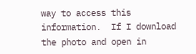way to access this information.  If I download the photo and open in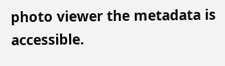photo viewer the metadata is accessible.